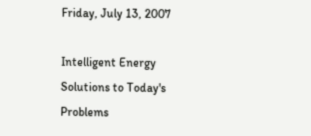Friday, July 13, 2007

Intelligent Energy Solutions to Today's Problems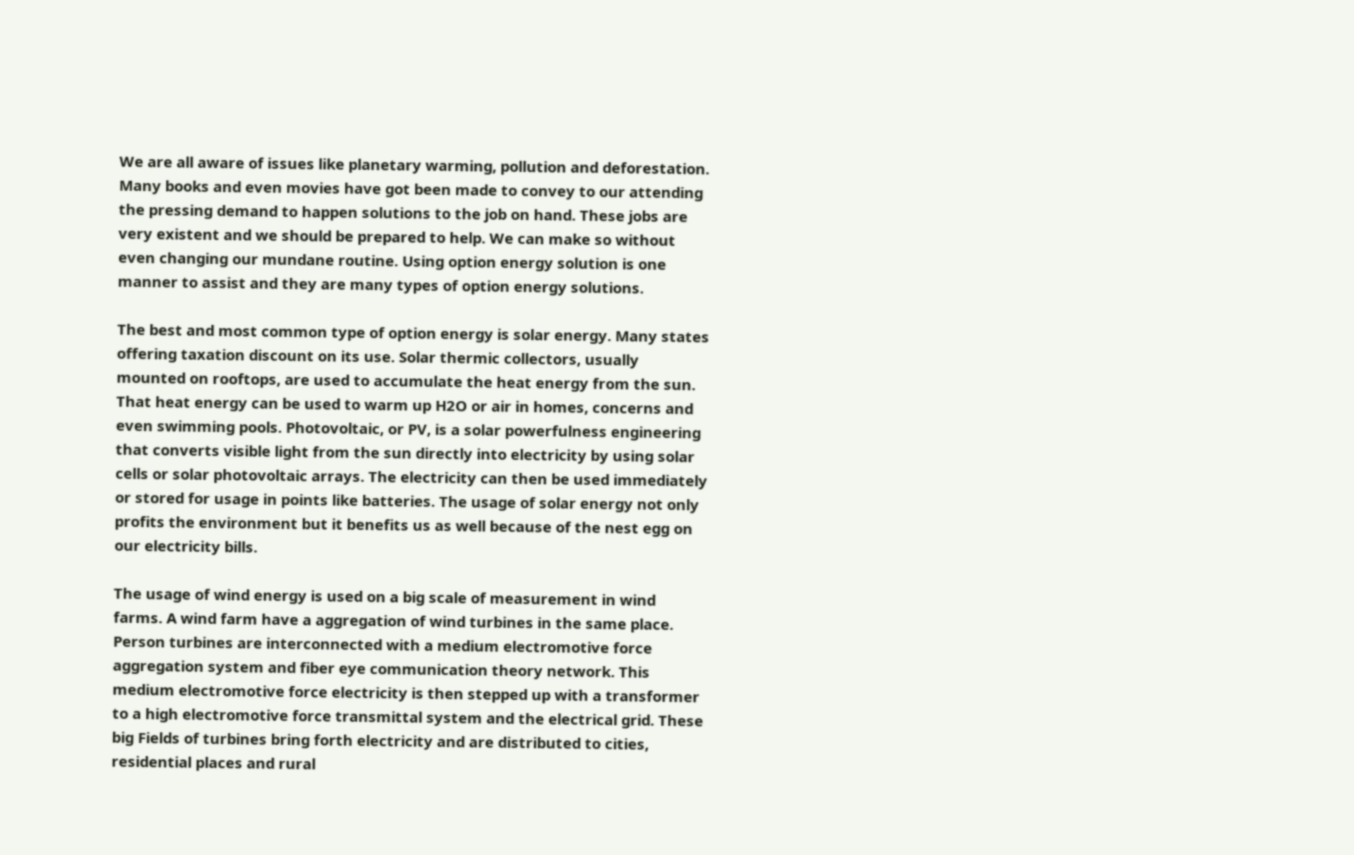We are all aware of issues like planetary warming, pollution and deforestation. Many books and even movies have got been made to convey to our attending the pressing demand to happen solutions to the job on hand. These jobs are very existent and we should be prepared to help. We can make so without even changing our mundane routine. Using option energy solution is one manner to assist and they are many types of option energy solutions.

The best and most common type of option energy is solar energy. Many states offering taxation discount on its use. Solar thermic collectors, usually mounted on rooftops, are used to accumulate the heat energy from the sun. That heat energy can be used to warm up H2O or air in homes, concerns and even swimming pools. Photovoltaic, or PV, is a solar powerfulness engineering that converts visible light from the sun directly into electricity by using solar cells or solar photovoltaic arrays. The electricity can then be used immediately or stored for usage in points like batteries. The usage of solar energy not only profits the environment but it benefits us as well because of the nest egg on our electricity bills.

The usage of wind energy is used on a big scale of measurement in wind farms. A wind farm have a aggregation of wind turbines in the same place. Person turbines are interconnected with a medium electromotive force aggregation system and fiber eye communication theory network. This medium electromotive force electricity is then stepped up with a transformer to a high electromotive force transmittal system and the electrical grid. These big Fields of turbines bring forth electricity and are distributed to cities, residential places and rural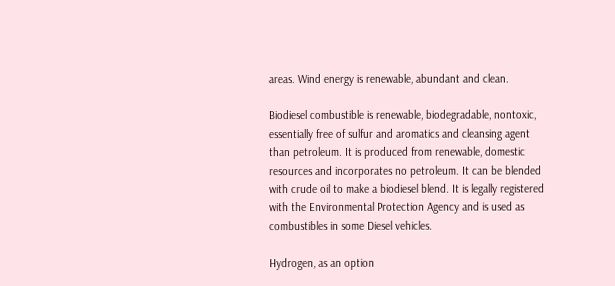areas. Wind energy is renewable, abundant and clean.

Biodiesel combustible is renewable, biodegradable, nontoxic, essentially free of sulfur and aromatics and cleansing agent than petroleum. It is produced from renewable, domestic resources and incorporates no petroleum. It can be blended with crude oil to make a biodiesel blend. It is legally registered with the Environmental Protection Agency and is used as combustibles in some Diesel vehicles.

Hydrogen, as an option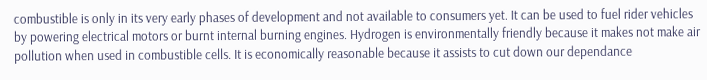combustible is only in its very early phases of development and not available to consumers yet. It can be used to fuel rider vehicles by powering electrical motors or burnt internal burning engines. Hydrogen is environmentally friendly because it makes not make air pollution when used in combustible cells. It is economically reasonable because it assists to cut down our dependance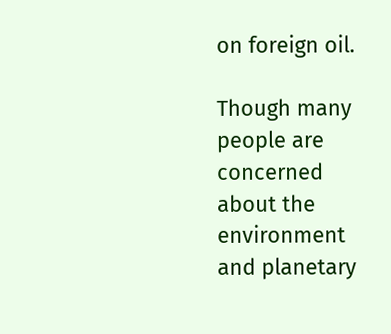on foreign oil.

Though many people are concerned about the environment and planetary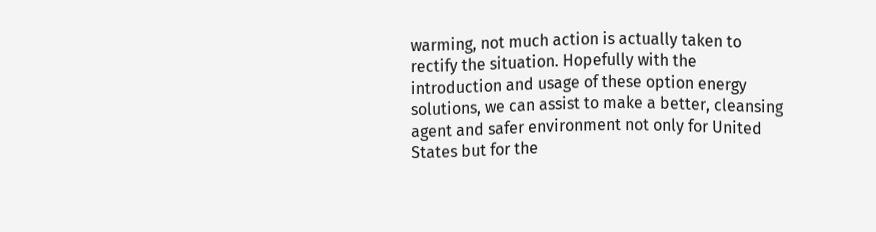warming, not much action is actually taken to rectify the situation. Hopefully with the introduction and usage of these option energy solutions, we can assist to make a better, cleansing agent and safer environment not only for United States but for the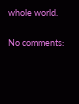whole world.

No comments: